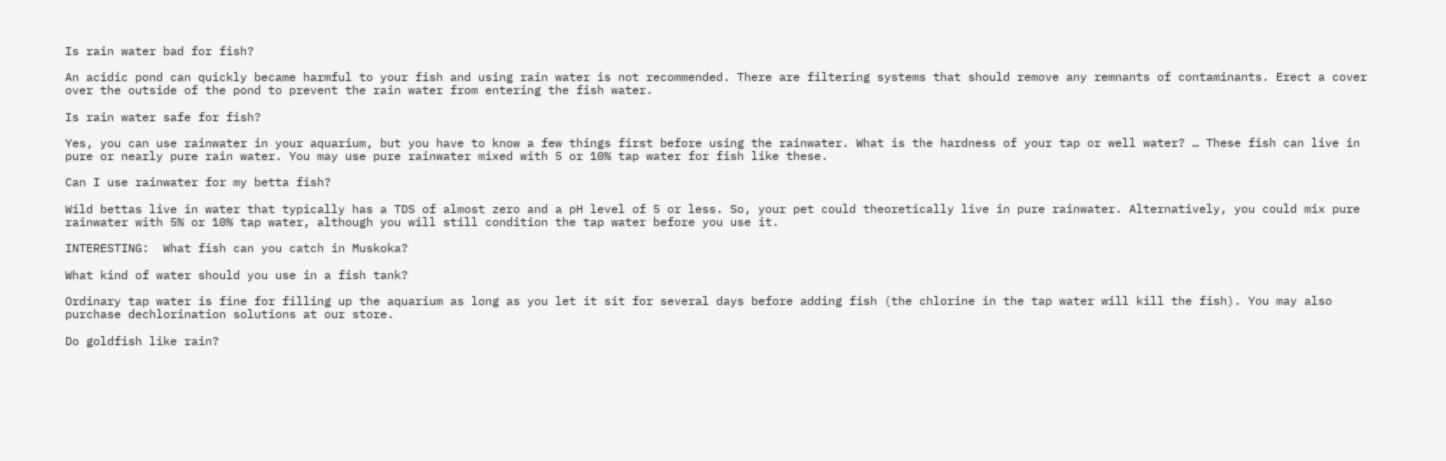Is rain water bad for fish?

An acidic pond can quickly became harmful to your fish and using rain water is not recommended. There are filtering systems that should remove any remnants of contaminants. Erect a cover over the outside of the pond to prevent the rain water from entering the fish water.

Is rain water safe for fish?

Yes, you can use rainwater in your aquarium, but you have to know a few things first before using the rainwater. What is the hardness of your tap or well water? … These fish can live in pure or nearly pure rain water. You may use pure rainwater mixed with 5 or 10% tap water for fish like these.

Can I use rainwater for my betta fish?

Wild bettas live in water that typically has a TDS of almost zero and a pH level of 5 or less. So, your pet could theoretically live in pure rainwater. Alternatively, you could mix pure rainwater with 5% or 10% tap water, although you will still condition the tap water before you use it.

INTERESTING:  What fish can you catch in Muskoka?

What kind of water should you use in a fish tank?

Ordinary tap water is fine for filling up the aquarium as long as you let it sit for several days before adding fish (the chlorine in the tap water will kill the fish). You may also purchase dechlorination solutions at our store.

Do goldfish like rain?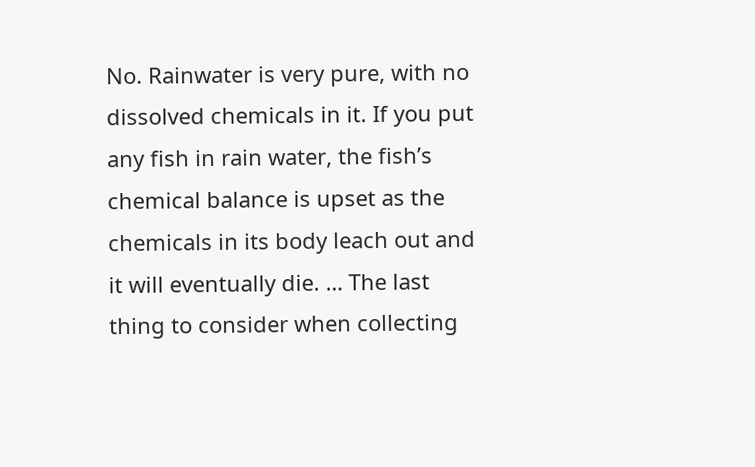No. Rainwater is very pure, with no dissolved chemicals in it. If you put any fish in rain water, the fish’s chemical balance is upset as the chemicals in its body leach out and it will eventually die. … The last thing to consider when collecting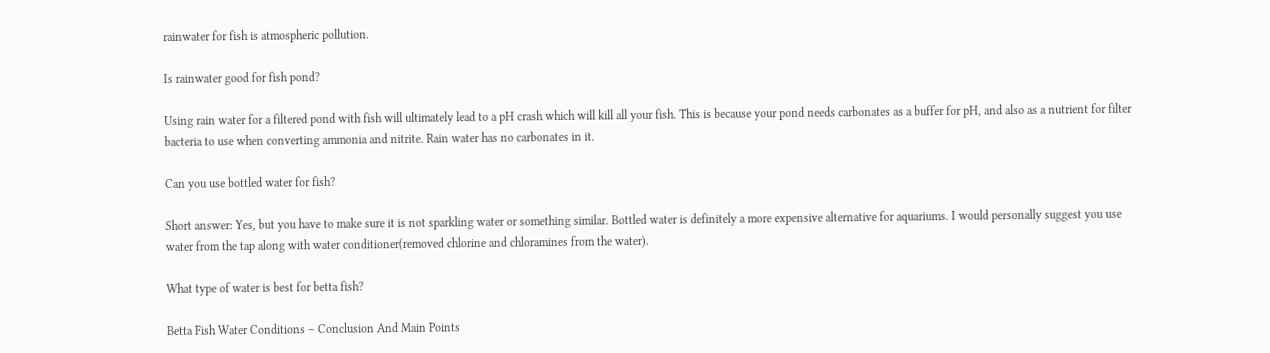rainwater for fish is atmospheric pollution.

Is rainwater good for fish pond?

Using rain water for a filtered pond with fish will ultimately lead to a pH crash which will kill all your fish. This is because your pond needs carbonates as a buffer for pH, and also as a nutrient for filter bacteria to use when converting ammonia and nitrite. Rain water has no carbonates in it.

Can you use bottled water for fish?

Short answer: Yes, but you have to make sure it is not sparkling water or something similar. Bottled water is definitely a more expensive alternative for aquariums. I would personally suggest you use water from the tap along with water conditioner(removed chlorine and chloramines from the water).

What type of water is best for betta fish?

Betta Fish Water Conditions – Conclusion And Main Points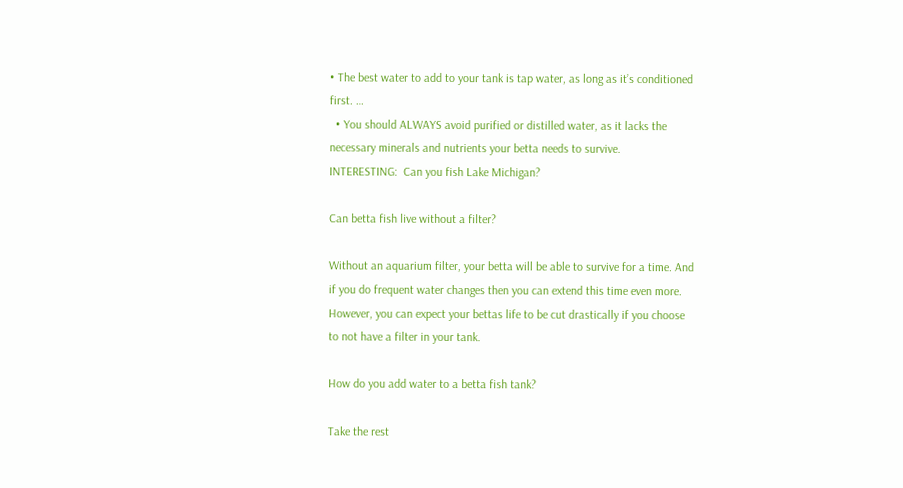• The best water to add to your tank is tap water, as long as it’s conditioned first. …
  • You should ALWAYS avoid purified or distilled water, as it lacks the necessary minerals and nutrients your betta needs to survive.
INTERESTING:  Can you fish Lake Michigan?

Can betta fish live without a filter?

Without an aquarium filter, your betta will be able to survive for a time. And if you do frequent water changes then you can extend this time even more. However, you can expect your bettas life to be cut drastically if you choose to not have a filter in your tank.

How do you add water to a betta fish tank?

Take the rest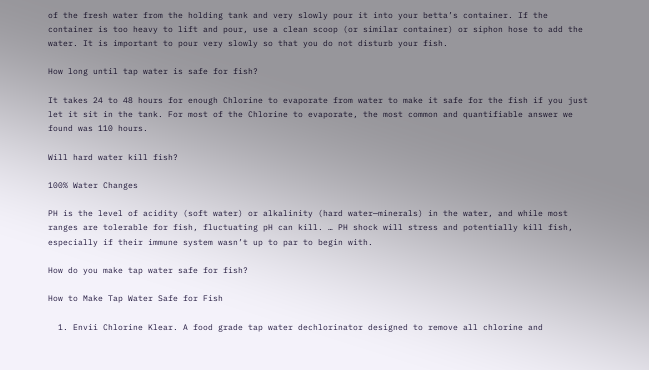of the fresh water from the holding tank and very slowly pour it into your betta’s container. If the container is too heavy to lift and pour, use a clean scoop (or similar container) or siphon hose to add the water. It is important to pour very slowly so that you do not disturb your fish.

How long until tap water is safe for fish?

It takes 24 to 48 hours for enough Chlorine to evaporate from water to make it safe for the fish if you just let it sit in the tank. For most of the Chlorine to evaporate, the most common and quantifiable answer we found was 110 hours.

Will hard water kill fish?

100% Water Changes

PH is the level of acidity (soft water) or alkalinity (hard water—minerals) in the water, and while most ranges are tolerable for fish, fluctuating pH can kill. … PH shock will stress and potentially kill fish, especially if their immune system wasn’t up to par to begin with.

How do you make tap water safe for fish?

How to Make Tap Water Safe for Fish

  1. Envii Chlorine Klear. A food grade tap water dechlorinator designed to remove all chlorine and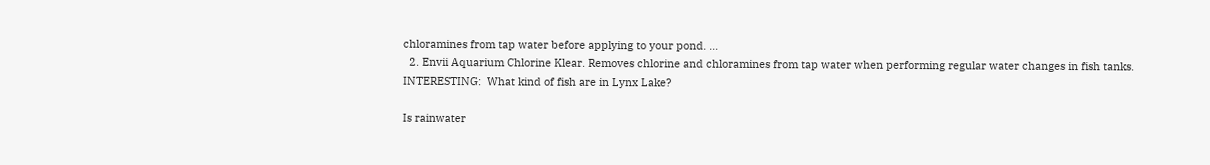chloramines from tap water before applying to your pond. …
  2. Envii Aquarium Chlorine Klear. Removes chlorine and chloramines from tap water when performing regular water changes in fish tanks.
INTERESTING:  What kind of fish are in Lynx Lake?

Is rainwater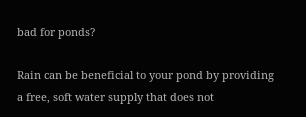bad for ponds?

Rain can be beneficial to your pond by providing a free, soft water supply that does not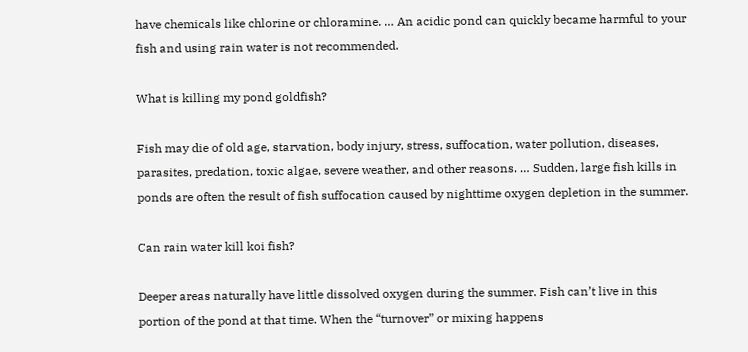have chemicals like chlorine or chloramine. … An acidic pond can quickly became harmful to your fish and using rain water is not recommended.

What is killing my pond goldfish?

Fish may die of old age, starvation, body injury, stress, suffocation, water pollution, diseases, parasites, predation, toxic algae, severe weather, and other reasons. … Sudden, large fish kills in ponds are often the result of fish suffocation caused by nighttime oxygen depletion in the summer.

Can rain water kill koi fish?

Deeper areas naturally have little dissolved oxygen during the summer. Fish can’t live in this portion of the pond at that time. When the “turnover” or mixing happens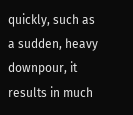quickly, such as a sudden, heavy downpour, it results in much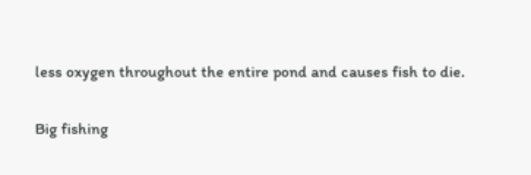less oxygen throughout the entire pond and causes fish to die.

Big fishing